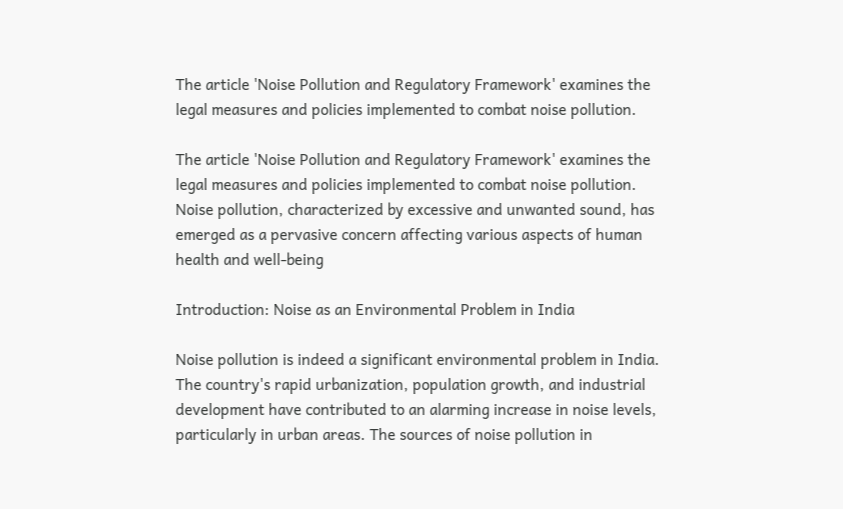The article 'Noise Pollution and Regulatory Framework' examines the legal measures and policies implemented to combat noise pollution.

The article 'Noise Pollution and Regulatory Framework' examines the legal measures and policies implemented to combat noise pollution. Noise pollution, characterized by excessive and unwanted sound, has emerged as a pervasive concern affecting various aspects of human health and well-being

Introduction: Noise as an Environmental Problem in India

Noise pollution is indeed a significant environmental problem in India. The country's rapid urbanization, population growth, and industrial development have contributed to an alarming increase in noise levels, particularly in urban areas. The sources of noise pollution in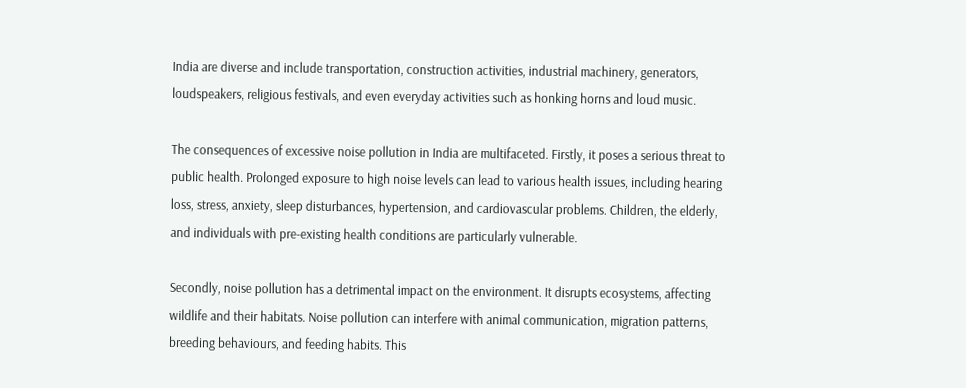India are diverse and include transportation, construction activities, industrial machinery, generators, loudspeakers, religious festivals, and even everyday activities such as honking horns and loud music.

The consequences of excessive noise pollution in India are multifaceted. Firstly, it poses a serious threat to public health. Prolonged exposure to high noise levels can lead to various health issues, including hearing loss, stress, anxiety, sleep disturbances, hypertension, and cardiovascular problems. Children, the elderly, and individuals with pre-existing health conditions are particularly vulnerable.

Secondly, noise pollution has a detrimental impact on the environment. It disrupts ecosystems, affecting wildlife and their habitats. Noise pollution can interfere with animal communication, migration patterns, breeding behaviours, and feeding habits. This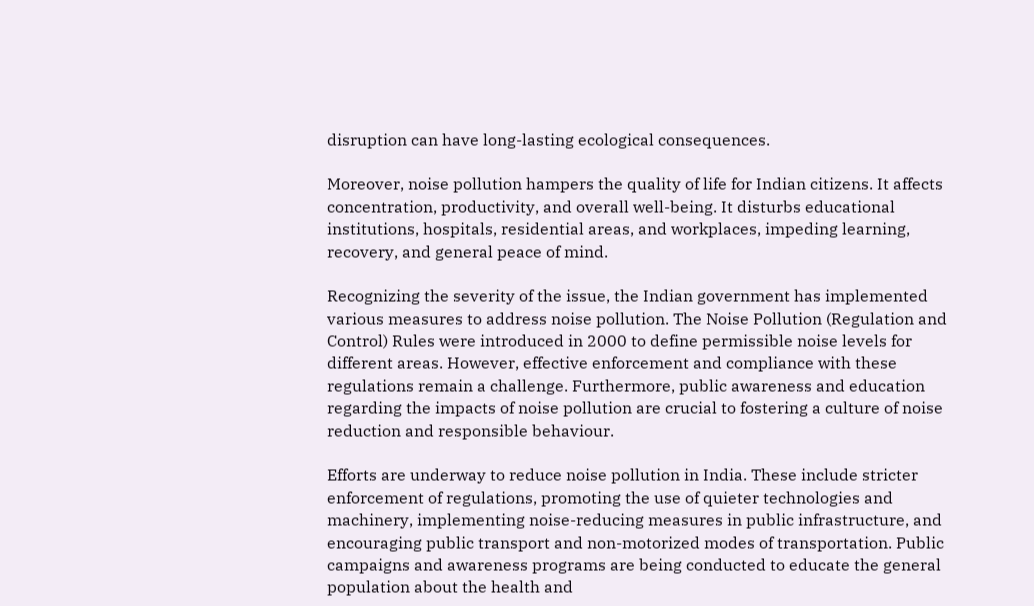disruption can have long-lasting ecological consequences.

Moreover, noise pollution hampers the quality of life for Indian citizens. It affects concentration, productivity, and overall well-being. It disturbs educational institutions, hospitals, residential areas, and workplaces, impeding learning, recovery, and general peace of mind.

Recognizing the severity of the issue, the Indian government has implemented various measures to address noise pollution. The Noise Pollution (Regulation and Control) Rules were introduced in 2000 to define permissible noise levels for different areas. However, effective enforcement and compliance with these regulations remain a challenge. Furthermore, public awareness and education regarding the impacts of noise pollution are crucial to fostering a culture of noise reduction and responsible behaviour.

Efforts are underway to reduce noise pollution in India. These include stricter enforcement of regulations, promoting the use of quieter technologies and machinery, implementing noise-reducing measures in public infrastructure, and encouraging public transport and non-motorized modes of transportation. Public campaigns and awareness programs are being conducted to educate the general population about the health and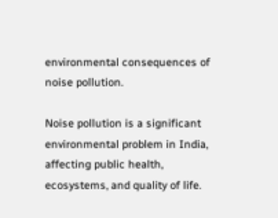environmental consequences of noise pollution.

Noise pollution is a significant environmental problem in India, affecting public health, ecosystems, and quality of life.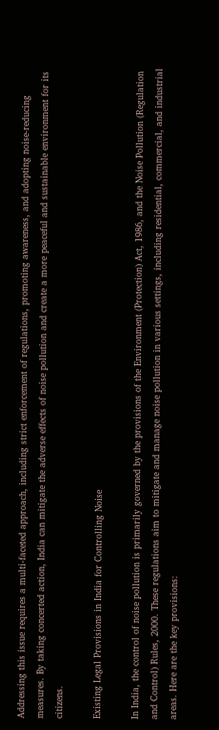Addressing this issue requires a multi-faceted approach, including strict enforcement of regulations, promoting awareness, and adopting noise-reducing measures. By taking concerted action, India can mitigate the adverse effects of noise pollution and create a more peaceful and sustainable environment for its citizens.

Existing Legal Provisions in India for Controlling Noise

In India, the control of noise pollution is primarily governed by the provisions of the Environment (Protection) Act, 1986, and the Noise Pollution (Regulation and Control) Rules, 2000. These regulations aim to mitigate and manage noise pollution in various settings, including residential, commercial, and industrial areas. Here are the key provisions: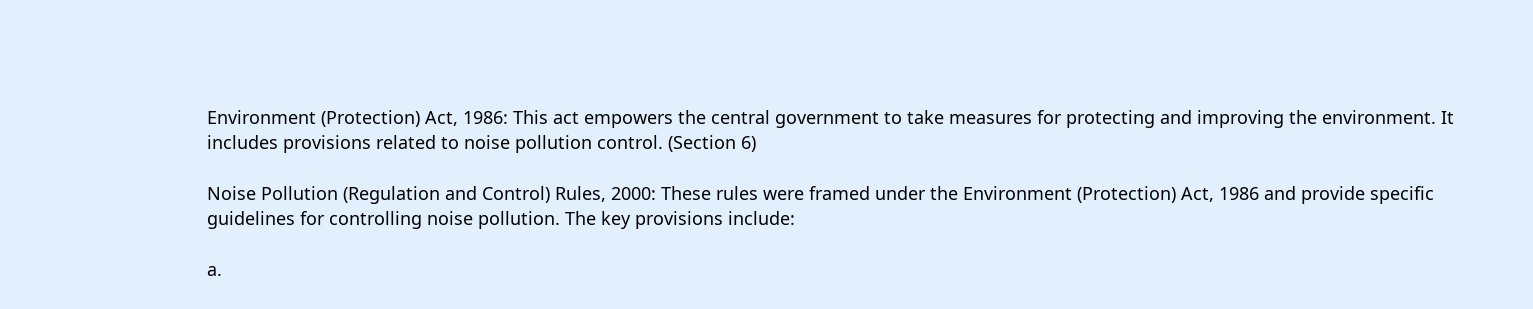Environment (Protection) Act, 1986: This act empowers the central government to take measures for protecting and improving the environment. It includes provisions related to noise pollution control. (Section 6)

Noise Pollution (Regulation and Control) Rules, 2000: These rules were framed under the Environment (Protection) Act, 1986 and provide specific guidelines for controlling noise pollution. The key provisions include:

a.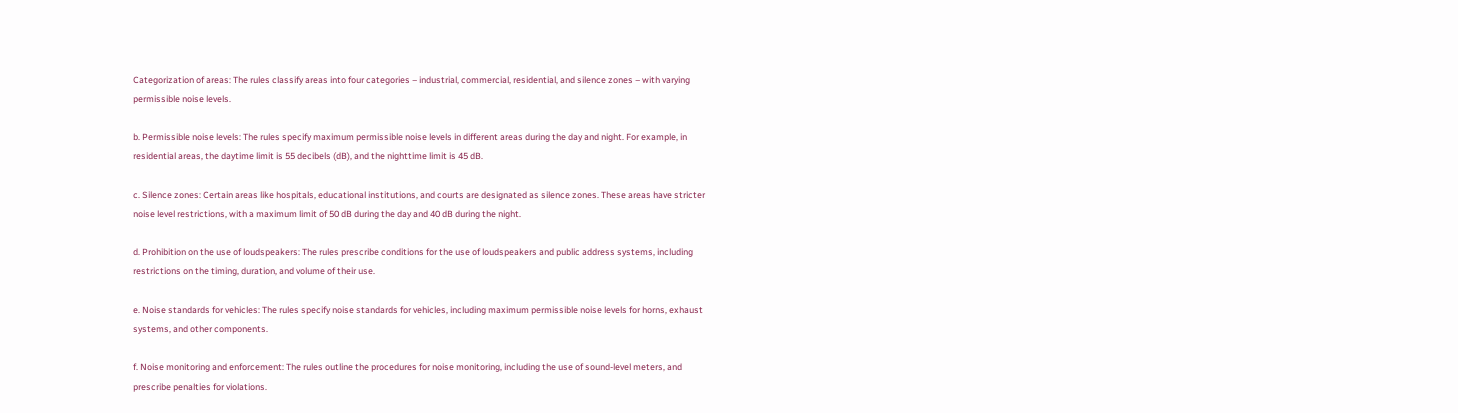Categorization of areas: The rules classify areas into four categories – industrial, commercial, residential, and silence zones – with varying permissible noise levels.

b. Permissible noise levels: The rules specify maximum permissible noise levels in different areas during the day and night. For example, in residential areas, the daytime limit is 55 decibels (dB), and the nighttime limit is 45 dB.

c. Silence zones: Certain areas like hospitals, educational institutions, and courts are designated as silence zones. These areas have stricter noise level restrictions, with a maximum limit of 50 dB during the day and 40 dB during the night.

d. Prohibition on the use of loudspeakers: The rules prescribe conditions for the use of loudspeakers and public address systems, including restrictions on the timing, duration, and volume of their use.

e. Noise standards for vehicles: The rules specify noise standards for vehicles, including maximum permissible noise levels for horns, exhaust systems, and other components.

f. Noise monitoring and enforcement: The rules outline the procedures for noise monitoring, including the use of sound-level meters, and prescribe penalties for violations.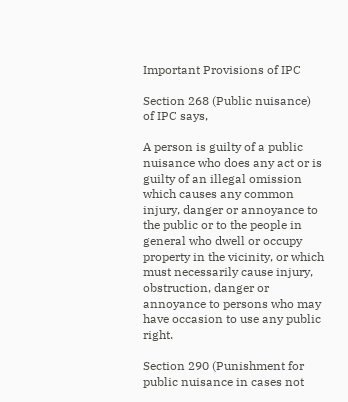Important Provisions of IPC

Section 268 (Public nuisance) of IPC says,

A person is guilty of a public nuisance who does any act or is guilty of an illegal omission which causes any common injury, danger or annoyance to the public or to the people in general who dwell or occupy property in the vicinity, or which must necessarily cause injury, obstruction, danger or annoyance to persons who may have occasion to use any public right.

Section 290 (Punishment for public nuisance in cases not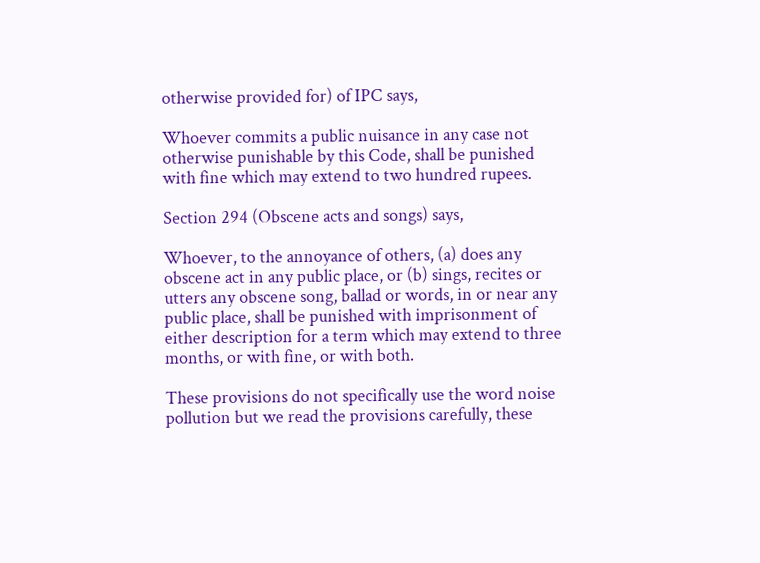otherwise provided for) of IPC says,

Whoever commits a public nuisance in any case not otherwise punishable by this Code, shall be punished with fine which may extend to two hundred rupees.

Section 294 (Obscene acts and songs) says,

Whoever, to the annoyance of others, (a) does any obscene act in any public place, or (b) sings, recites or utters any obscene song, ballad or words, in or near any public place, shall be punished with imprisonment of either description for a term which may extend to three months, or with fine, or with both.

These provisions do not specifically use the word noise pollution but we read the provisions carefully, these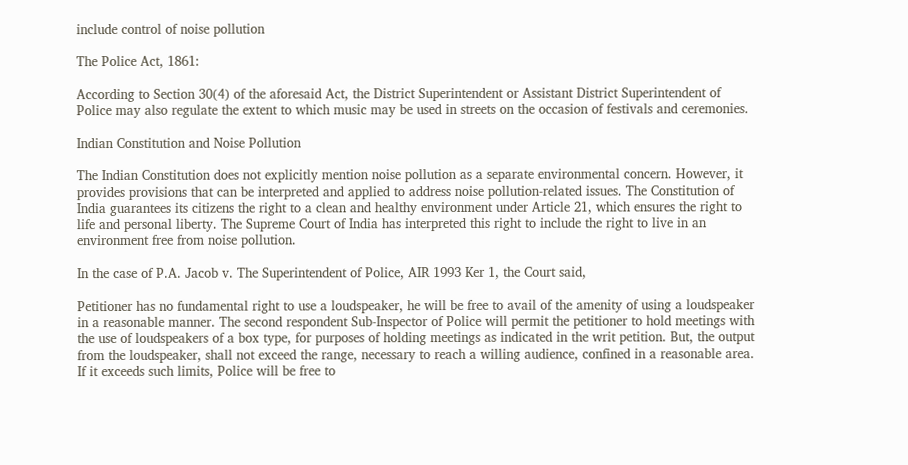include control of noise pollution

The Police Act, 1861:

According to Section 30(4) of the aforesaid Act, the District Superintendent or Assistant District Superintendent of Police may also regulate the extent to which music may be used in streets on the occasion of festivals and ceremonies.

Indian Constitution and Noise Pollution

The Indian Constitution does not explicitly mention noise pollution as a separate environmental concern. However, it provides provisions that can be interpreted and applied to address noise pollution-related issues. The Constitution of India guarantees its citizens the right to a clean and healthy environment under Article 21, which ensures the right to life and personal liberty. The Supreme Court of India has interpreted this right to include the right to live in an environment free from noise pollution.

In the case of P.A. Jacob v. The Superintendent of Police, AIR 1993 Ker 1, the Court said,

Petitioner has no fundamental right to use a loudspeaker, he will be free to avail of the amenity of using a loudspeaker in a reasonable manner. The second respondent Sub-Inspector of Police will permit the petitioner to hold meetings with the use of loudspeakers of a box type, for purposes of holding meetings as indicated in the writ petition. But, the output from the loudspeaker, shall not exceed the range, necessary to reach a willing audience, confined in a reasonable area. If it exceeds such limits, Police will be free to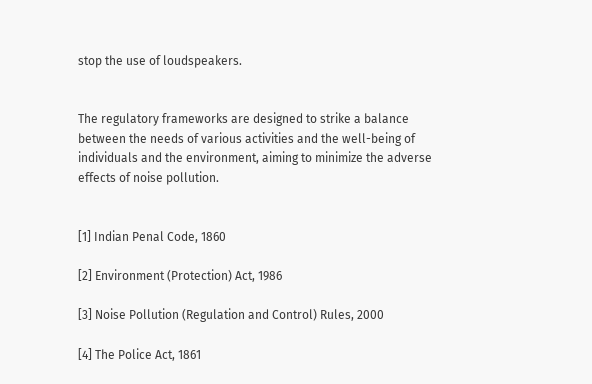stop the use of loudspeakers.


The regulatory frameworks are designed to strike a balance between the needs of various activities and the well-being of individuals and the environment, aiming to minimize the adverse effects of noise pollution.


[1] Indian Penal Code, 1860

[2] Environment (Protection) Act, 1986

[3] Noise Pollution (Regulation and Control) Rules, 2000

[4] The Police Act, 1861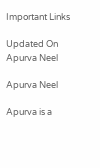Important Links

Updated On
Apurva Neel

Apurva Neel

Apurva is a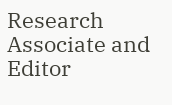Research Associate and Editor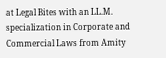at Legal Bites with an LL.M. specialization in Corporate and Commercial Laws from Amity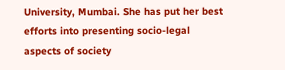University, Mumbai. She has put her best efforts into presenting socio-legal aspects of society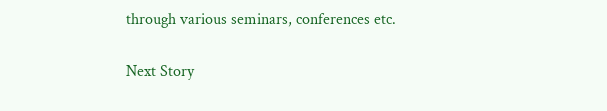through various seminars, conferences etc.

Next Story